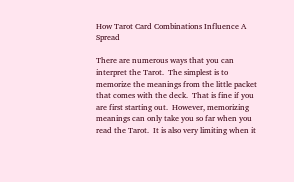How Tarot Card Combinations Influence A Spread

There are numerous ways that you can interpret the Tarot.  The simplest is to memorize the meanings from the little packet that comes with the deck.  That is fine if you are first starting out.  However, memorizing meanings can only take you so far when you read the Tarot.  It is also very limiting when it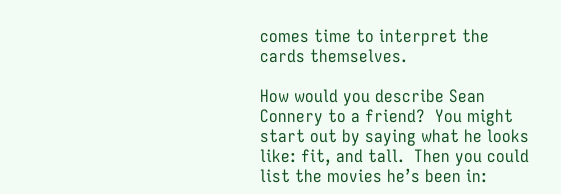comes time to interpret the cards themselves.

How would you describe Sean Connery to a friend?  You might start out by saying what he looks like: fit, and tall.  Then you could list the movies he’s been in: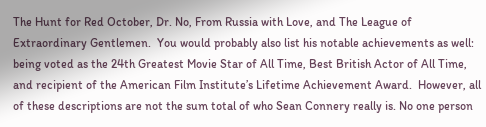The Hunt for Red October, Dr. No, From Russia with Love, and The League of Extraordinary Gentlemen.  You would probably also list his notable achievements as well: being voted as the 24th Greatest Movie Star of All Time, Best British Actor of All Time, and recipient of the American Film Institute’s Lifetime Achievement Award.  However, all of these descriptions are not the sum total of who Sean Connery really is. No one person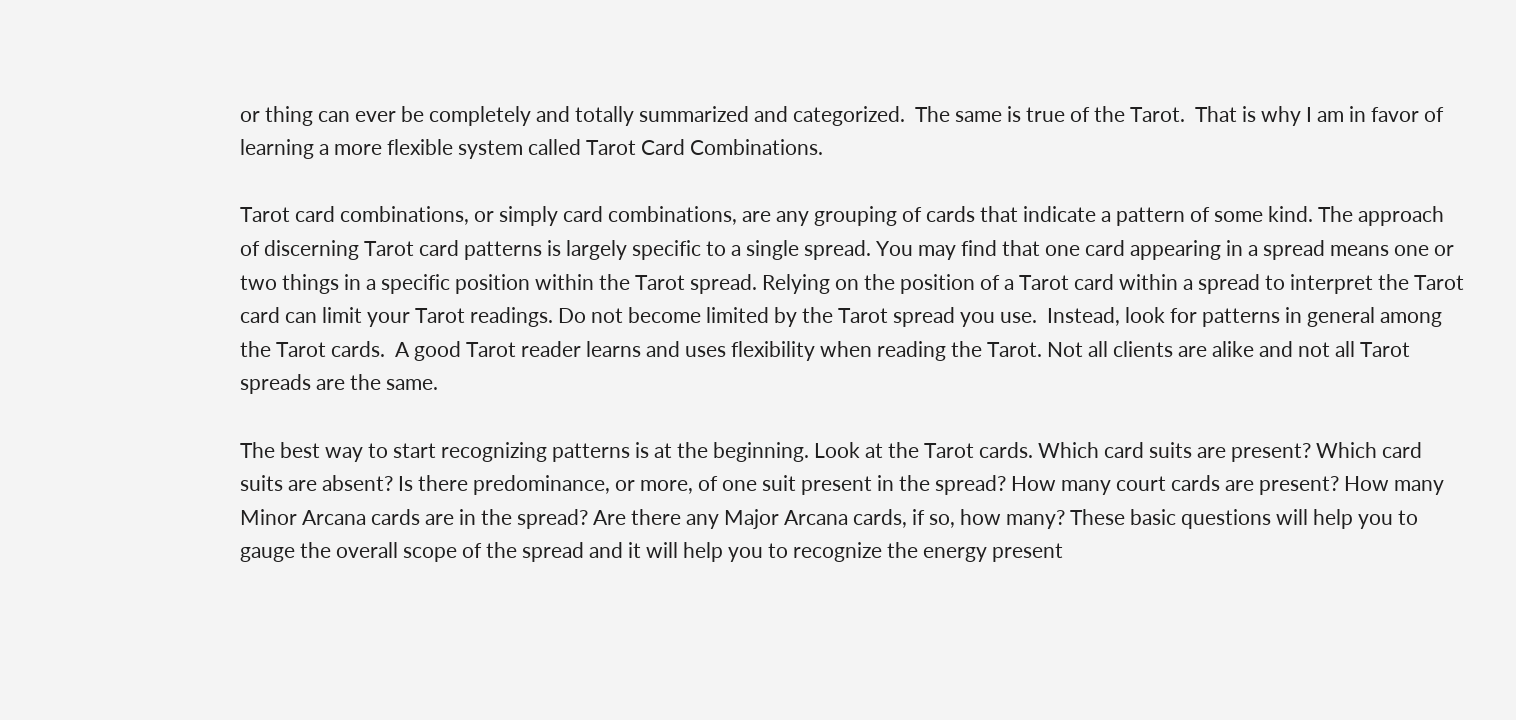or thing can ever be completely and totally summarized and categorized.  The same is true of the Tarot.  That is why I am in favor of learning a more flexible system called Tarot Card Combinations.

Tarot card combinations, or simply card combinations, are any grouping of cards that indicate a pattern of some kind. The approach of discerning Tarot card patterns is largely specific to a single spread. You may find that one card appearing in a spread means one or two things in a specific position within the Tarot spread. Relying on the position of a Tarot card within a spread to interpret the Tarot card can limit your Tarot readings. Do not become limited by the Tarot spread you use.  Instead, look for patterns in general among the Tarot cards.  A good Tarot reader learns and uses flexibility when reading the Tarot. Not all clients are alike and not all Tarot spreads are the same.

The best way to start recognizing patterns is at the beginning. Look at the Tarot cards. Which card suits are present? Which card suits are absent? Is there predominance, or more, of one suit present in the spread? How many court cards are present? How many Minor Arcana cards are in the spread? Are there any Major Arcana cards, if so, how many? These basic questions will help you to gauge the overall scope of the spread and it will help you to recognize the energy present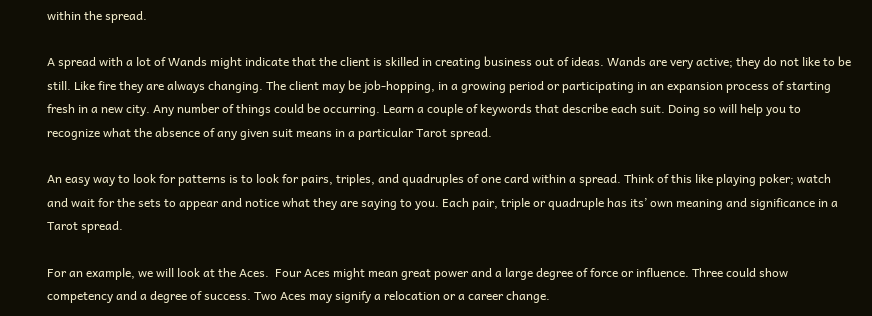within the spread.

A spread with a lot of Wands might indicate that the client is skilled in creating business out of ideas. Wands are very active; they do not like to be still. Like fire they are always changing. The client may be job-hopping, in a growing period or participating in an expansion process of starting fresh in a new city. Any number of things could be occurring. Learn a couple of keywords that describe each suit. Doing so will help you to recognize what the absence of any given suit means in a particular Tarot spread.

An easy way to look for patterns is to look for pairs, triples, and quadruples of one card within a spread. Think of this like playing poker; watch and wait for the sets to appear and notice what they are saying to you. Each pair, triple or quadruple has its’ own meaning and significance in a Tarot spread.

For an example, we will look at the Aces.  Four Aces might mean great power and a large degree of force or influence. Three could show competency and a degree of success. Two Aces may signify a relocation or a career change.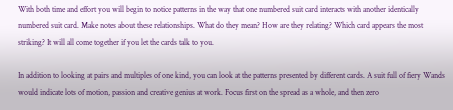With both time and effort you will begin to notice patterns in the way that one numbered suit card interacts with another identically numbered suit card. Make notes about these relationships. What do they mean? How are they relating? Which card appears the most striking? It will all come together if you let the cards talk to you.

In addition to looking at pairs and multiples of one kind, you can look at the patterns presented by different cards. A suit full of fiery Wands would indicate lots of motion, passion and creative genius at work. Focus first on the spread as a whole, and then zero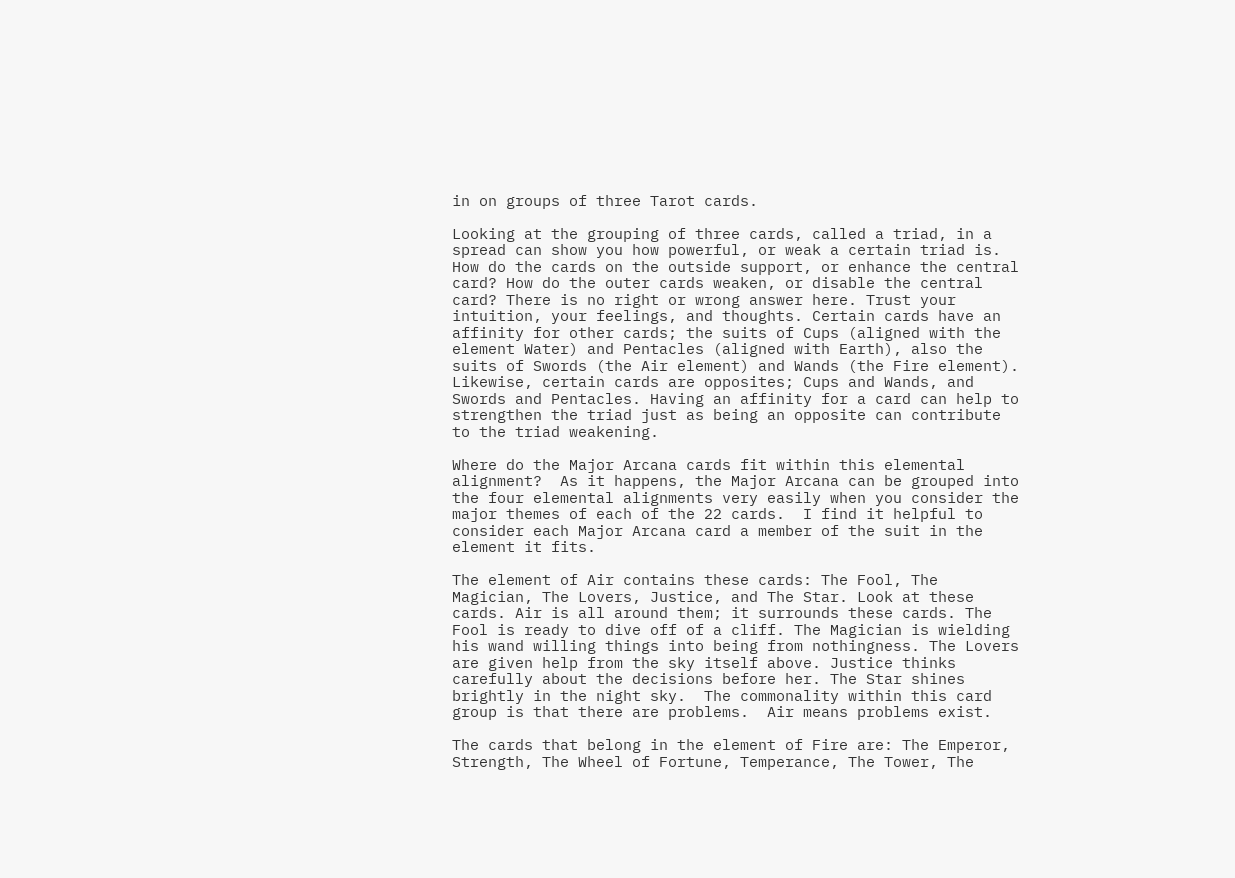in on groups of three Tarot cards.

Looking at the grouping of three cards, called a triad, in a spread can show you how powerful, or weak a certain triad is. How do the cards on the outside support, or enhance the central card? How do the outer cards weaken, or disable the central card? There is no right or wrong answer here. Trust your intuition, your feelings, and thoughts. Certain cards have an affinity for other cards; the suits of Cups (aligned with the element Water) and Pentacles (aligned with Earth), also the suits of Swords (the Air element) and Wands (the Fire element). Likewise, certain cards are opposites; Cups and Wands, and Swords and Pentacles. Having an affinity for a card can help to strengthen the triad just as being an opposite can contribute to the triad weakening.

Where do the Major Arcana cards fit within this elemental alignment?  As it happens, the Major Arcana can be grouped into the four elemental alignments very easily when you consider the major themes of each of the 22 cards.  I find it helpful to consider each Major Arcana card a member of the suit in the element it fits.

The element of Air contains these cards: The Fool, The Magician, The Lovers, Justice, and The Star. Look at these cards. Air is all around them; it surrounds these cards. The Fool is ready to dive off of a cliff. The Magician is wielding his wand willing things into being from nothingness. The Lovers are given help from the sky itself above. Justice thinks carefully about the decisions before her. The Star shines brightly in the night sky.  The commonality within this card group is that there are problems.  Air means problems exist.

The cards that belong in the element of Fire are: The Emperor, Strength, The Wheel of Fortune, Temperance, The Tower, The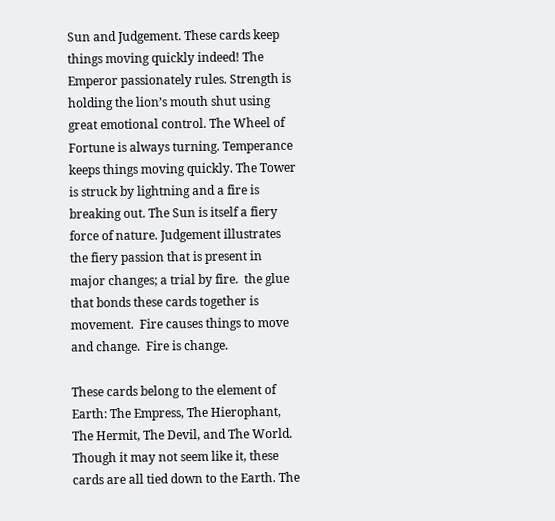Sun and Judgement. These cards keep things moving quickly indeed! The Emperor passionately rules. Strength is holding the lion’s mouth shut using great emotional control. The Wheel of Fortune is always turning. Temperance keeps things moving quickly. The Tower is struck by lightning and a fire is breaking out. The Sun is itself a fiery force of nature. Judgement illustrates the fiery passion that is present in major changes; a trial by fire.  the glue that bonds these cards together is movement.  Fire causes things to move and change.  Fire is change.

These cards belong to the element of Earth: The Empress, The Hierophant, The Hermit, The Devil, and The World. Though it may not seem like it, these cards are all tied down to the Earth. The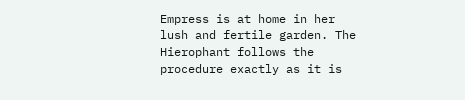Empress is at home in her lush and fertile garden. The Hierophant follows the procedure exactly as it is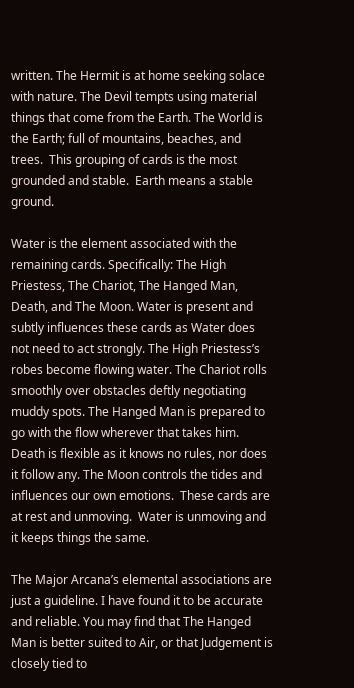written. The Hermit is at home seeking solace with nature. The Devil tempts using material things that come from the Earth. The World is the Earth; full of mountains, beaches, and trees.  This grouping of cards is the most grounded and stable.  Earth means a stable ground.

Water is the element associated with the remaining cards. Specifically: The High Priestess, The Chariot, The Hanged Man, Death, and The Moon. Water is present and subtly influences these cards as Water does not need to act strongly. The High Priestess’s robes become flowing water. The Chariot rolls smoothly over obstacles deftly negotiating muddy spots. The Hanged Man is prepared to go with the flow wherever that takes him. Death is flexible as it knows no rules, nor does it follow any. The Moon controls the tides and influences our own emotions.  These cards are at rest and unmoving.  Water is unmoving and it keeps things the same.

The Major Arcana’s elemental associations are just a guideline. I have found it to be accurate and reliable. You may find that The Hanged Man is better suited to Air, or that Judgement is closely tied to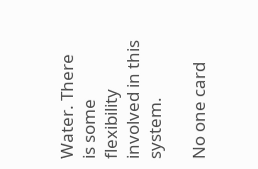Water. There is some flexibility involved in this system.

No one card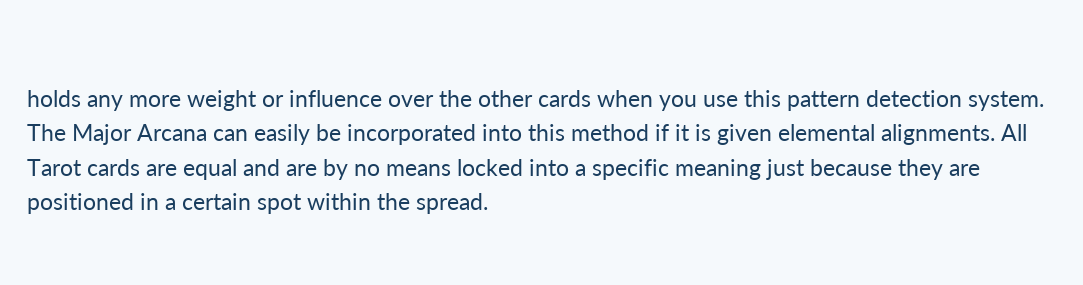holds any more weight or influence over the other cards when you use this pattern detection system. The Major Arcana can easily be incorporated into this method if it is given elemental alignments. All Tarot cards are equal and are by no means locked into a specific meaning just because they are positioned in a certain spot within the spread.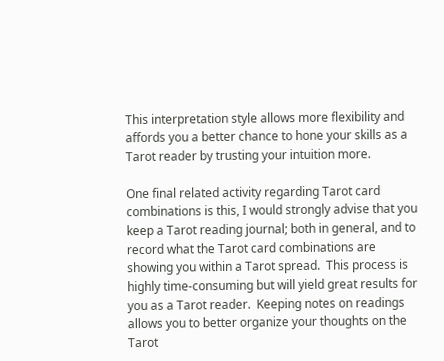This interpretation style allows more flexibility and affords you a better chance to hone your skills as a Tarot reader by trusting your intuition more.

One final related activity regarding Tarot card combinations is this, I would strongly advise that you keep a Tarot reading journal; both in general, and to record what the Tarot card combinations are showing you within a Tarot spread.  This process is highly time-consuming but will yield great results for you as a Tarot reader.  Keeping notes on readings allows you to better organize your thoughts on the Tarot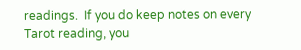readings.  If you do keep notes on every Tarot reading, you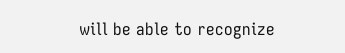will be able to recognize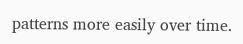patterns more easily over time.